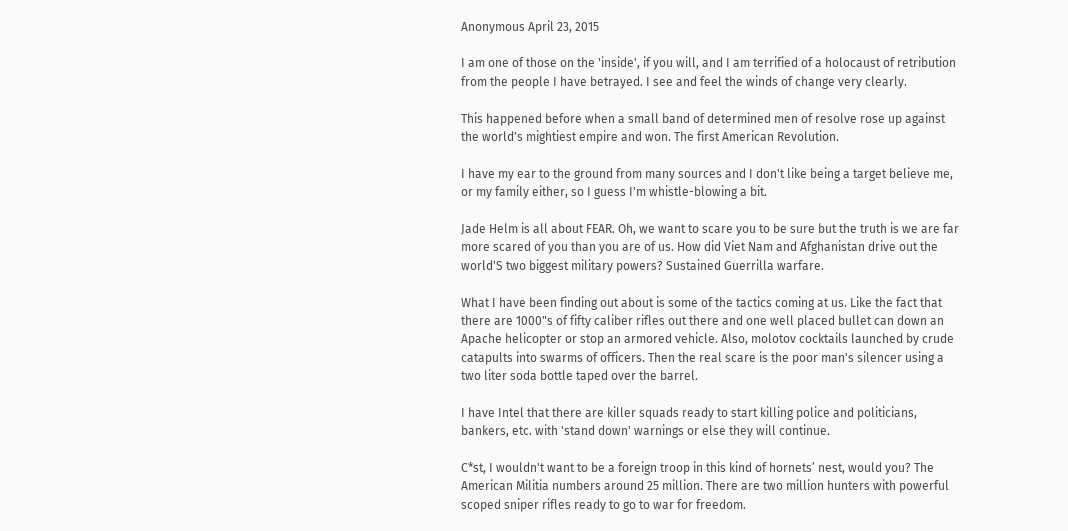Anonymous April 23, 2015

I am one of those on the 'inside', if you will, and I am terrified of a holocaust of retribution from the people I have betrayed. I see and feel the winds of change very clearly.

This happened before when a small band of determined men of resolve rose up against the world's mightiest empire and won. The first American Revolution.

I have my ear to the ground from many sources and I don't like being a target believe me, or my family either, so I guess I'm whistle-blowing a bit.

Jade Helm is all about FEAR. Oh, we want to scare you to be sure but the truth is we are far more scared of you than you are of us. How did Viet Nam and Afghanistan drive out the world'S two biggest military powers? Sustained Guerrilla warfare.

What I have been finding out about is some of the tactics coming at us. Like the fact that there are 1000"s of fifty caliber rifles out there and one well placed bullet can down an Apache helicopter or stop an armored vehicle. Also, molotov cocktails launched by crude catapults into swarms of officers. Then the real scare is the poor man's silencer using a two liter soda bottle taped over the barrel.

I have Intel that there are killer squads ready to start killing police and politicians, bankers, etc. with 'stand down' warnings or else they will continue.

C*st, I wouldn't want to be a foreign troop in this kind of hornets’ nest, would you? The American Militia numbers around 25 million. There are two million hunters with powerful scoped sniper rifles ready to go to war for freedom.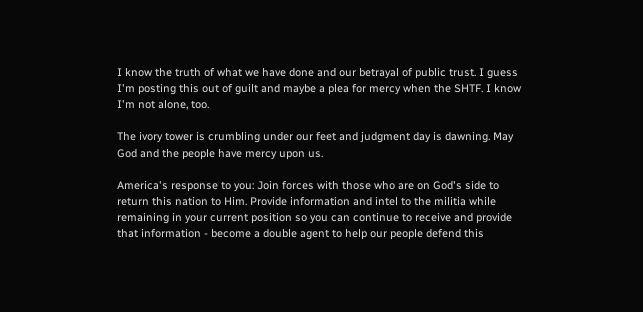I know the truth of what we have done and our betrayal of public trust. I guess I'm posting this out of guilt and maybe a plea for mercy when the SHTF. I know I'm not alone, too.

The ivory tower is crumbling under our feet and judgment day is dawning. May God and the people have mercy upon us.

America's response to you: Join forces with those who are on God's side to return this nation to Him. Provide information and intel to the militia while remaining in your current position so you can continue to receive and provide that information - become a double agent to help our people defend this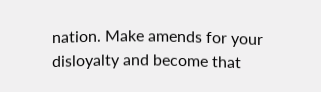nation. Make amends for your disloyalty and become that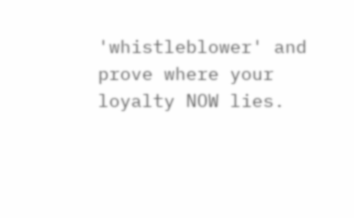'whistleblower' and prove where your loyalty NOW lies.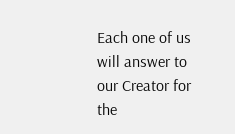Each one of us will answer to our Creator for the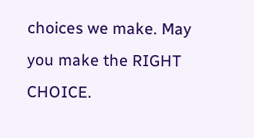choices we make. May you make the RIGHT CHOICE.